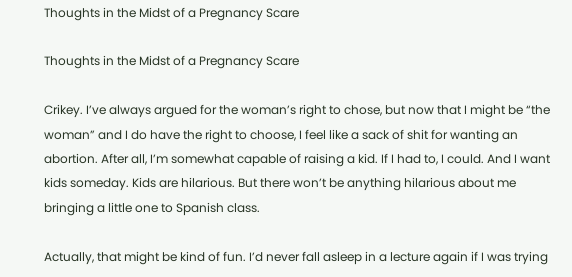Thoughts in the Midst of a Pregnancy Scare

Thoughts in the Midst of a Pregnancy Scare

Crikey. I’ve always argued for the woman’s right to chose, but now that I might be “the woman” and I do have the right to choose, I feel like a sack of shit for wanting an abortion. After all, I’m somewhat capable of raising a kid. If I had to, I could. And I want kids someday. Kids are hilarious. But there won’t be anything hilarious about me bringing a little one to Spanish class.

Actually, that might be kind of fun. I’d never fall asleep in a lecture again if I was trying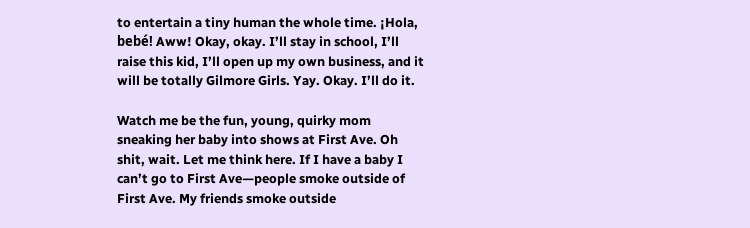to entertain a tiny human the whole time. ¡Hola, bebé! Aww! Okay, okay. I’ll stay in school, I’ll raise this kid, I’ll open up my own business, and it will be totally Gilmore Girls. Yay. Okay. I’ll do it.

Watch me be the fun, young, quirky mom sneaking her baby into shows at First Ave. Oh shit, wait. Let me think here. If I have a baby I can’t go to First Ave—people smoke outside of First Ave. My friends smoke outside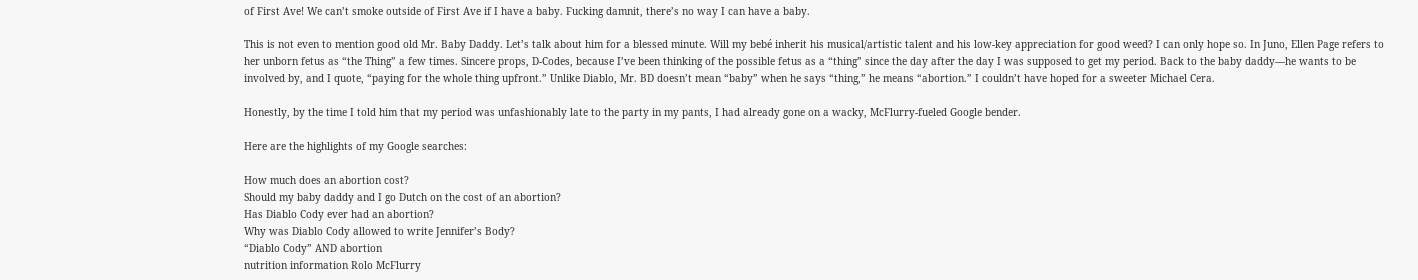of First Ave! We can’t smoke outside of First Ave if I have a baby. Fucking damnit, there’s no way I can have a baby.

This is not even to mention good old Mr. Baby Daddy. Let’s talk about him for a blessed minute. Will my bebé inherit his musical/artistic talent and his low-key appreciation for good weed? I can only hope so. In Juno, Ellen Page refers to her unborn fetus as “the Thing” a few times. Sincere props, D-Codes, because I’ve been thinking of the possible fetus as a “thing” since the day after the day I was supposed to get my period. Back to the baby daddy—he wants to be involved by, and I quote, “paying for the whole thing upfront.” Unlike Diablo, Mr. BD doesn’t mean “baby” when he says “thing,” he means “abortion.” I couldn’t have hoped for a sweeter Michael Cera.

Honestly, by the time I told him that my period was unfashionably late to the party in my pants, I had already gone on a wacky, McFlurry-fueled Google bender.

Here are the highlights of my Google searches:

How much does an abortion cost?
Should my baby daddy and I go Dutch on the cost of an abortion?
Has Diablo Cody ever had an abortion?
Why was Diablo Cody allowed to write Jennifer’s Body?
“Diablo Cody” AND abortion
nutrition information Rolo McFlurry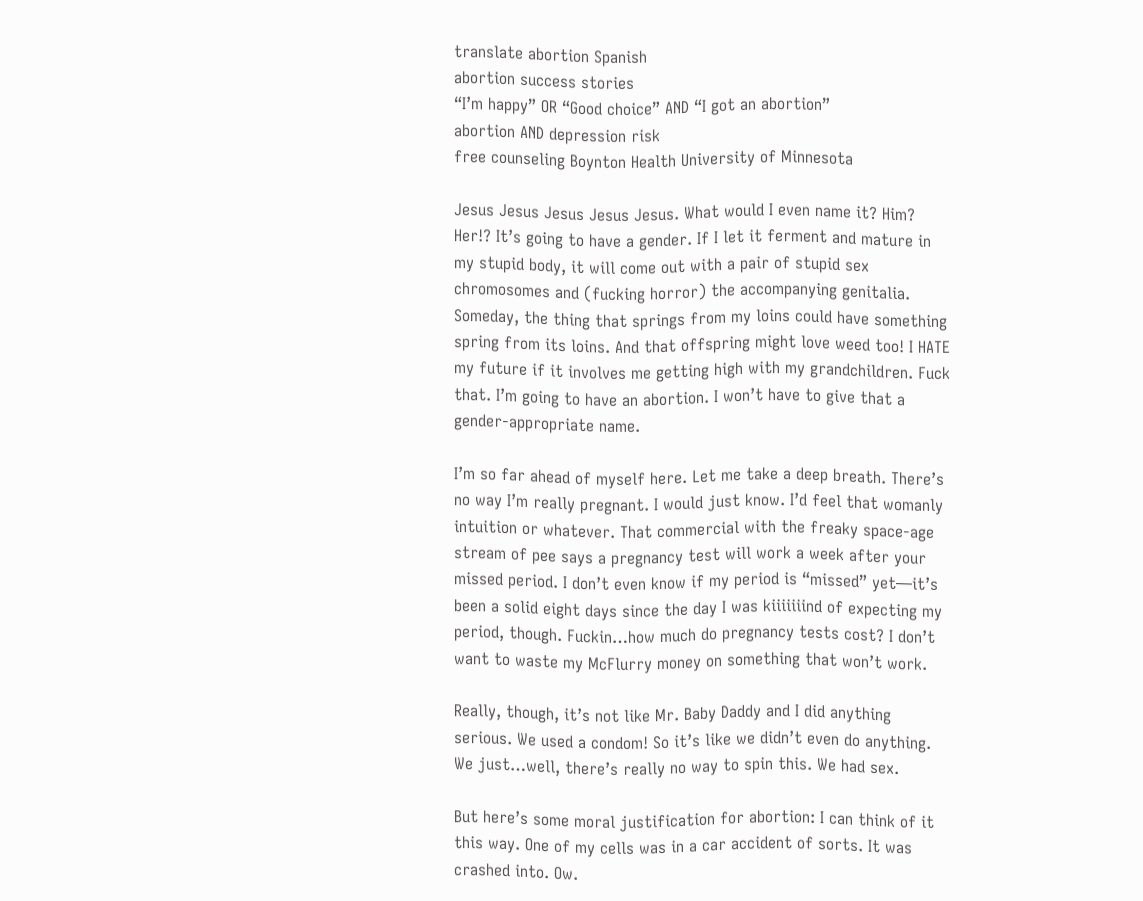translate abortion Spanish
abortion success stories
“I’m happy” OR “Good choice” AND “I got an abortion”
abortion AND depression risk
free counseling Boynton Health University of Minnesota

Jesus Jesus Jesus Jesus Jesus. What would I even name it? Him? Her!? It’s going to have a gender. If I let it ferment and mature in my stupid body, it will come out with a pair of stupid sex chromosomes and (fucking horror) the accompanying genitalia. Someday, the thing that springs from my loins could have something spring from its loins. And that offspring might love weed too! I HATE my future if it involves me getting high with my grandchildren. Fuck that. I’m going to have an abortion. I won’t have to give that a gender-appropriate name.

I’m so far ahead of myself here. Let me take a deep breath. There’s no way I’m really pregnant. I would just know. I’d feel that womanly intuition or whatever. That commercial with the freaky space-age stream of pee says a pregnancy test will work a week after your missed period. I don’t even know if my period is “missed” yet—it’s been a solid eight days since the day I was kiiiiiiind of expecting my period, though. Fuckin…how much do pregnancy tests cost? I don’t want to waste my McFlurry money on something that won’t work.

Really, though, it’s not like Mr. Baby Daddy and I did anything serious. We used a condom! So it’s like we didn’t even do anything. We just…well, there’s really no way to spin this. We had sex.

But here’s some moral justification for abortion: I can think of it this way. One of my cells was in a car accident of sorts. It was crashed into. Ow.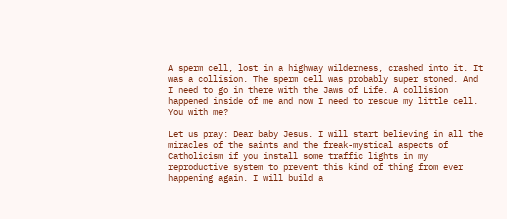A sperm cell, lost in a highway wilderness, crashed into it. It was a collision. The sperm cell was probably super stoned. And I need to go in there with the Jaws of Life. A collision happened inside of me and now I need to rescue my little cell. You with me?

Let us pray: Dear baby Jesus. I will start believing in all the miracles of the saints and the freak-mystical aspects of Catholicism if you install some traffic lights in my reproductive system to prevent this kind of thing from ever happening again. I will build a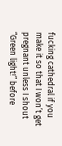fucking cathedral if you make it so that I won’t get pregnant unless I shout “Green light!” before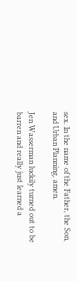sex. In the name of the Father, the Son, and Urban Planning, amen.

Jen Wasserman luckily turned out to be barren and really just learned a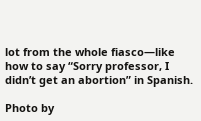lot from the whole fiasco—like how to say “Sorry professor, I didn’t get an abortion” in Spanish.

Photo by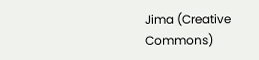Jima (Creative Commons)